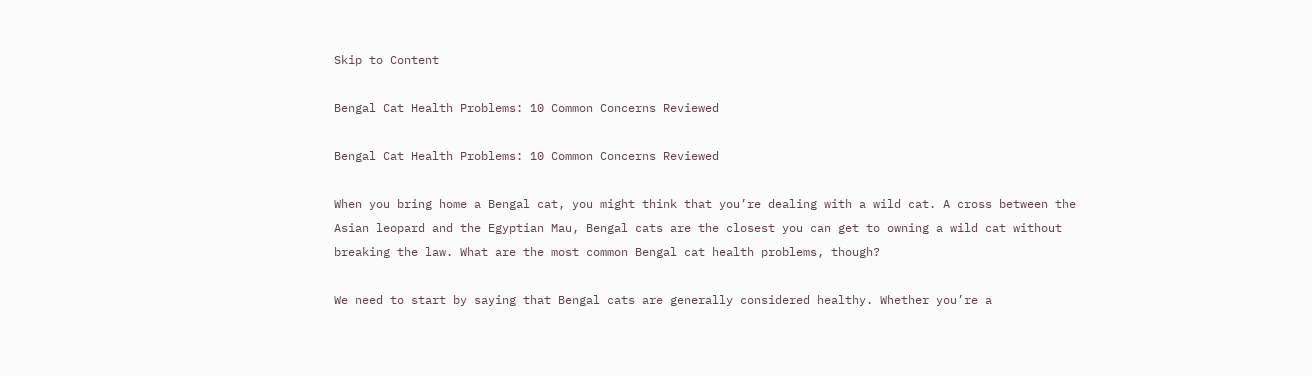Skip to Content

Bengal Cat Health Problems: 10 Common Concerns Reviewed

Bengal Cat Health Problems: 10 Common Concerns Reviewed

When you bring home a Bengal cat, you might think that you’re dealing with a wild cat. A cross between the Asian leopard and the Egyptian Mau, Bengal cats are the closest you can get to owning a wild cat without breaking the law. What are the most common Bengal cat health problems, though?

We need to start by saying that Bengal cats are generally considered healthy. Whether you’re a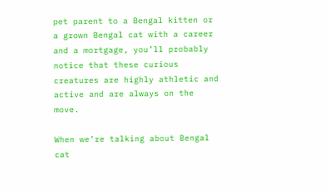pet parent to a Bengal kitten or a grown Bengal cat with a career and a mortgage, you’ll probably notice that these curious creatures are highly athletic and active and are always on the move.

When we’re talking about Bengal cat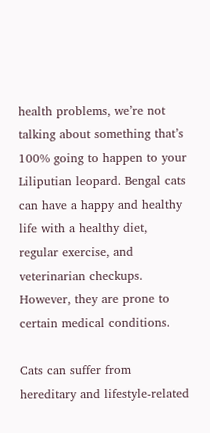health problems, we’re not talking about something that’s 100% going to happen to your Liliputian leopard. Bengal cats can have a happy and healthy life with a healthy diet, regular exercise, and veterinarian checkups. However, they are prone to certain medical conditions.

Cats can suffer from hereditary and lifestyle-related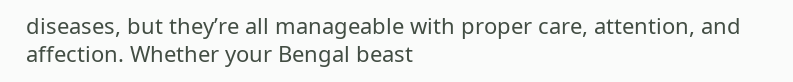diseases, but they’re all manageable with proper care, attention, and affection. Whether your Bengal beast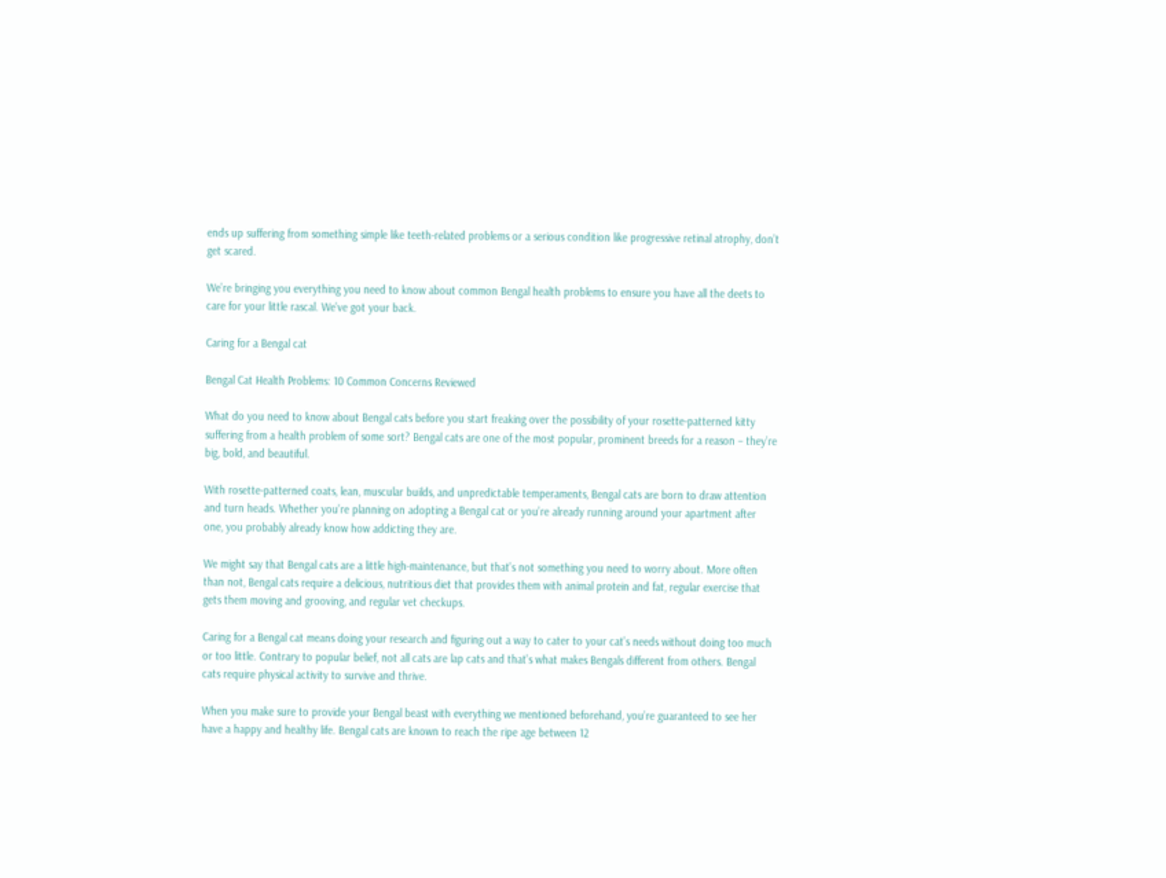ends up suffering from something simple like teeth-related problems or a serious condition like progressive retinal atrophy, don’t get scared.

We’re bringing you everything you need to know about common Bengal health problems to ensure you have all the deets to care for your little rascal. We’ve got your back.

Caring for a Bengal cat

Bengal Cat Health Problems: 10 Common Concerns Reviewed

What do you need to know about Bengal cats before you start freaking over the possibility of your rosette-patterned kitty suffering from a health problem of some sort? Bengal cats are one of the most popular, prominent breeds for a reason – they’re big, bold, and beautiful.

With rosette-patterned coats, lean, muscular builds, and unpredictable temperaments, Bengal cats are born to draw attention and turn heads. Whether you’re planning on adopting a Bengal cat or you’re already running around your apartment after one, you probably already know how addicting they are.

We might say that Bengal cats are a little high-maintenance, but that’s not something you need to worry about. More often than not, Bengal cats require a delicious, nutritious diet that provides them with animal protein and fat, regular exercise that gets them moving and grooving, and regular vet checkups.

Caring for a Bengal cat means doing your research and figuring out a way to cater to your cat’s needs without doing too much or too little. Contrary to popular belief, not all cats are lap cats and that’s what makes Bengals different from others. Bengal cats require physical activity to survive and thrive.

When you make sure to provide your Bengal beast with everything we mentioned beforehand, you’re guaranteed to see her have a happy and healthy life. Bengal cats are known to reach the ripe age between 12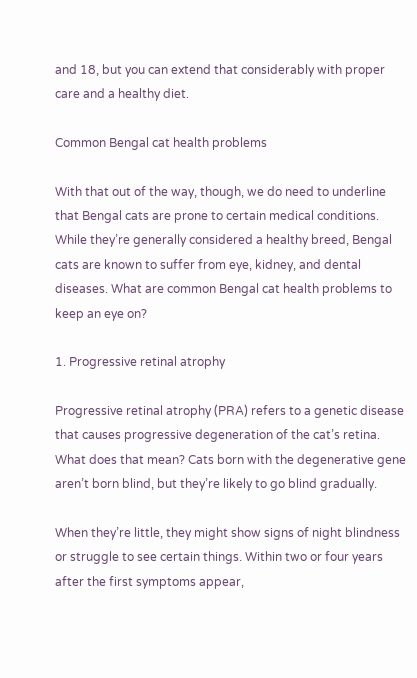and 18, but you can extend that considerably with proper care and a healthy diet.

Common Bengal cat health problems

With that out of the way, though, we do need to underline that Bengal cats are prone to certain medical conditions. While they’re generally considered a healthy breed, Bengal cats are known to suffer from eye, kidney, and dental diseases. What are common Bengal cat health problems to keep an eye on?

1. Progressive retinal atrophy

Progressive retinal atrophy (PRA) refers to a genetic disease that causes progressive degeneration of the cat’s retina. What does that mean? Cats born with the degenerative gene aren’t born blind, but they’re likely to go blind gradually.

When they’re little, they might show signs of night blindness or struggle to see certain things. Within two or four years after the first symptoms appear,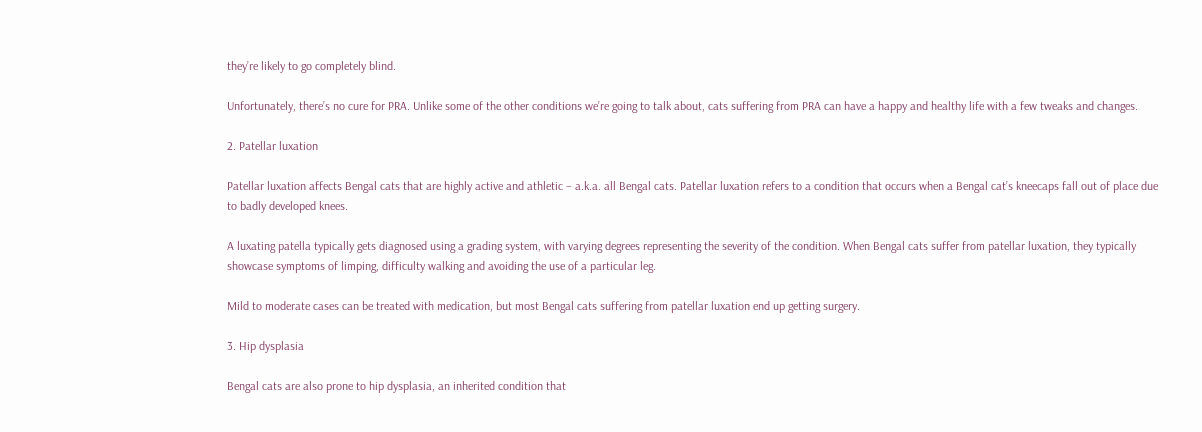they’re likely to go completely blind.

Unfortunately, there’s no cure for PRA. Unlike some of the other conditions we’re going to talk about, cats suffering from PRA can have a happy and healthy life with a few tweaks and changes.

2. Patellar luxation

Patellar luxation affects Bengal cats that are highly active and athletic – a.k.a. all Bengal cats. Patellar luxation refers to a condition that occurs when a Bengal cat’s kneecaps fall out of place due to badly developed knees.

A luxating patella typically gets diagnosed using a grading system, with varying degrees representing the severity of the condition. When Bengal cats suffer from patellar luxation, they typically showcase symptoms of limping, difficulty walking and avoiding the use of a particular leg.

Mild to moderate cases can be treated with medication, but most Bengal cats suffering from patellar luxation end up getting surgery.

3. Hip dysplasia

Bengal cats are also prone to hip dysplasia, an inherited condition that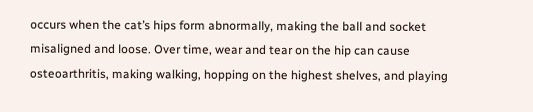occurs when the cat’s hips form abnormally, making the ball and socket misaligned and loose. Over time, wear and tear on the hip can cause osteoarthritis, making walking, hopping on the highest shelves, and playing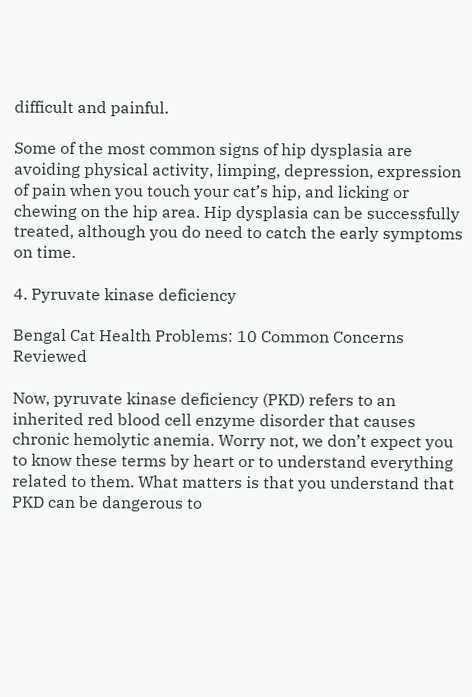difficult and painful.

Some of the most common signs of hip dysplasia are avoiding physical activity, limping, depression, expression of pain when you touch your cat’s hip, and licking or chewing on the hip area. Hip dysplasia can be successfully treated, although you do need to catch the early symptoms on time.

4. Pyruvate kinase deficiency

Bengal Cat Health Problems: 10 Common Concerns Reviewed

Now, pyruvate kinase deficiency (PKD) refers to an inherited red blood cell enzyme disorder that causes chronic hemolytic anemia. Worry not, we don’t expect you to know these terms by heart or to understand everything related to them. What matters is that you understand that PKD can be dangerous to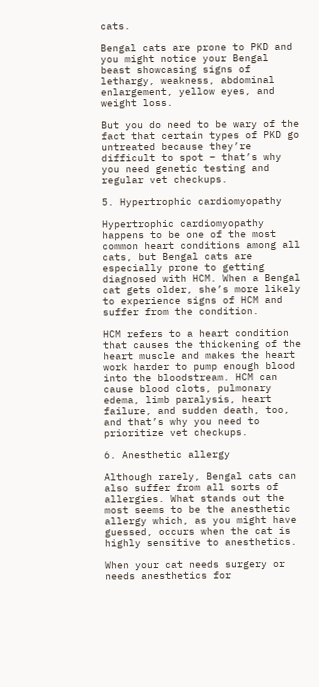cats.

Bengal cats are prone to PKD and you might notice your Bengal beast showcasing signs of lethargy, weakness, abdominal enlargement, yellow eyes, and weight loss.

But you do need to be wary of the fact that certain types of PKD go untreated because they’re difficult to spot – that’s why you need genetic testing and regular vet checkups.

5. Hypertrophic cardiomyopathy

Hypertrophic cardiomyopathy happens to be one of the most common heart conditions among all cats, but Bengal cats are especially prone to getting diagnosed with HCM. When a Bengal cat gets older, she’s more likely to experience signs of HCM and suffer from the condition.

HCM refers to a heart condition that causes the thickening of the heart muscle and makes the heart work harder to pump enough blood into the bloodstream. HCM can cause blood clots, pulmonary edema, limb paralysis, heart failure, and sudden death, too, and that’s why you need to prioritize vet checkups.

6. Anesthetic allergy

Although rarely, Bengal cats can also suffer from all sorts of allergies. What stands out the most seems to be the anesthetic allergy which, as you might have guessed, occurs when the cat is highly sensitive to anesthetics.

When your cat needs surgery or needs anesthetics for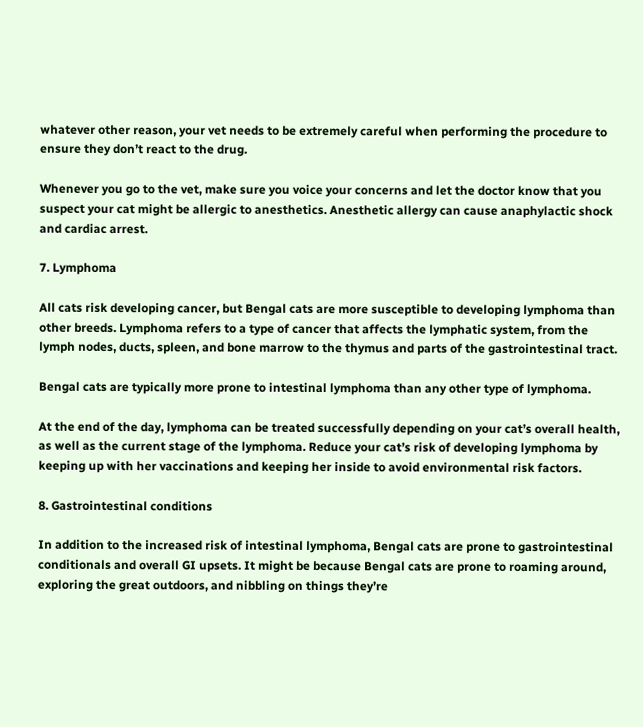whatever other reason, your vet needs to be extremely careful when performing the procedure to ensure they don’t react to the drug.

Whenever you go to the vet, make sure you voice your concerns and let the doctor know that you suspect your cat might be allergic to anesthetics. Anesthetic allergy can cause anaphylactic shock and cardiac arrest.

7. Lymphoma

All cats risk developing cancer, but Bengal cats are more susceptible to developing lymphoma than other breeds. Lymphoma refers to a type of cancer that affects the lymphatic system, from the lymph nodes, ducts, spleen, and bone marrow to the thymus and parts of the gastrointestinal tract.

Bengal cats are typically more prone to intestinal lymphoma than any other type of lymphoma.

At the end of the day, lymphoma can be treated successfully depending on your cat’s overall health, as well as the current stage of the lymphoma. Reduce your cat’s risk of developing lymphoma by keeping up with her vaccinations and keeping her inside to avoid environmental risk factors.

8. Gastrointestinal conditions

In addition to the increased risk of intestinal lymphoma, Bengal cats are prone to gastrointestinal conditionals and overall GI upsets. It might be because Bengal cats are prone to roaming around, exploring the great outdoors, and nibbling on things they’re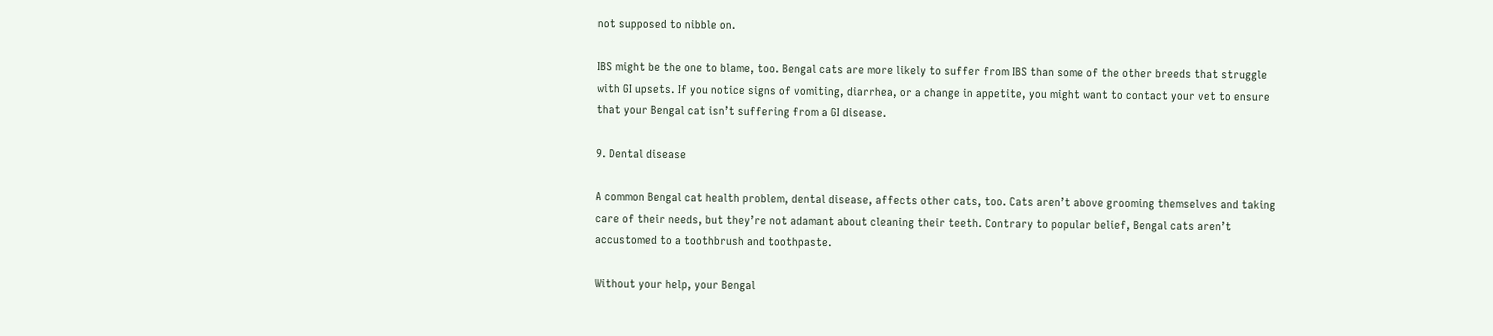not supposed to nibble on.

IBS might be the one to blame, too. Bengal cats are more likely to suffer from IBS than some of the other breeds that struggle with GI upsets. If you notice signs of vomiting, diarrhea, or a change in appetite, you might want to contact your vet to ensure that your Bengal cat isn’t suffering from a GI disease.

9. Dental disease

A common Bengal cat health problem, dental disease, affects other cats, too. Cats aren’t above grooming themselves and taking care of their needs, but they’re not adamant about cleaning their teeth. Contrary to popular belief, Bengal cats aren’t accustomed to a toothbrush and toothpaste.

Without your help, your Bengal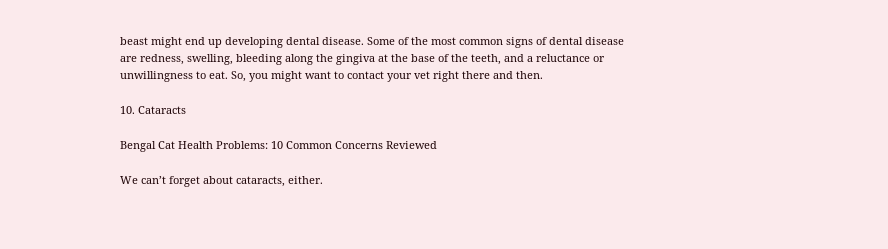beast might end up developing dental disease. Some of the most common signs of dental disease are redness, swelling, bleeding along the gingiva at the base of the teeth, and a reluctance or unwillingness to eat. So, you might want to contact your vet right there and then.

10. Cataracts

Bengal Cat Health Problems: 10 Common Concerns Reviewed

We can’t forget about cataracts, either.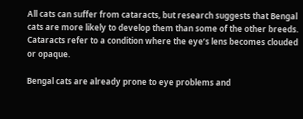All cats can suffer from cataracts, but research suggests that Bengal cats are more likely to develop them than some of the other breeds. Cataracts refer to a condition where the eye’s lens becomes clouded or opaque.

Bengal cats are already prone to eye problems and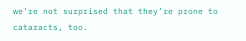we’re not surprised that they’re prone to cataracts, too.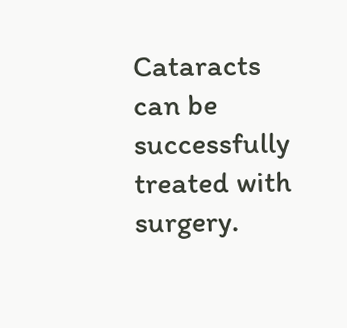Cataracts can be successfully treated with surgery.